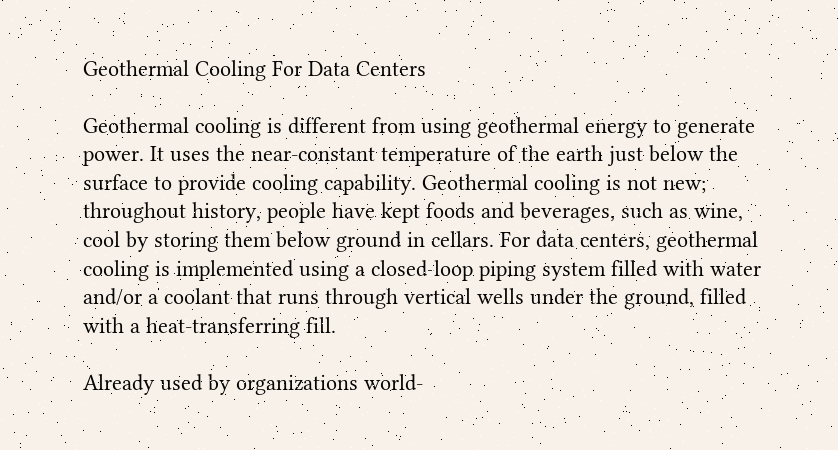Geothermal Cooling For Data Centers

Geothermal cooling is different from using geothermal energy to generate power. It uses the near-constant temperature of the earth just below the surface to provide cooling capability. Geothermal cooling is not new; throughout history, people have kept foods and beverages, such as wine, cool by storing them below ground in cellars. For data centers, geothermal cooling is implemented using a closed-loop piping system filled with water and/or a coolant that runs through vertical wells under the ground, filled with a heat-transferring fill.

Already used by organizations world-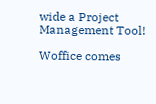wide a Project Management Tool!

Woffice comes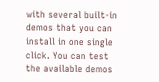with several built-in demos that you can install in one single click. You can test the available demos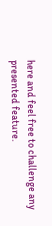here and feel free to challenge any presented feature.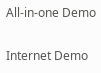All-in-one Demo

Internet Demo